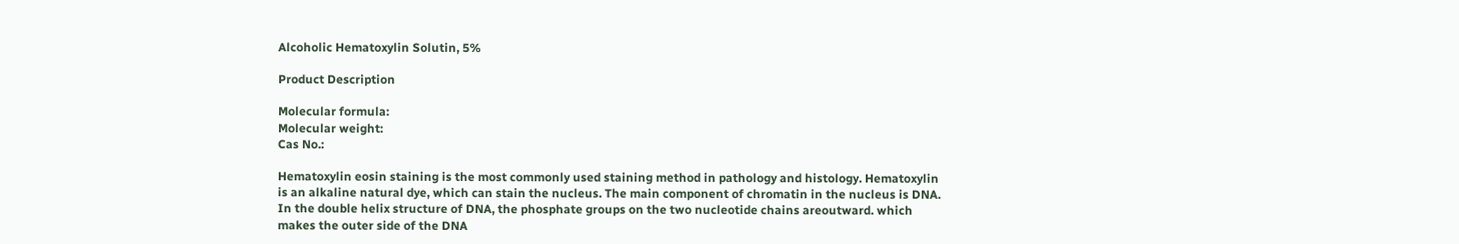Alcoholic Hematoxylin Solutin, 5%

Product Description

Molecular formula:
Molecular weight:
Cas No.:

Hematoxylin eosin staining is the most commonly used staining method in pathology and histology. Hematoxylin is an alkaline natural dye, which can stain the nucleus. The main component of chromatin in the nucleus is DNA. In the double helix structure of DNA, the phosphate groups on the two nucleotide chains areoutward. which makes the outer side of the DNA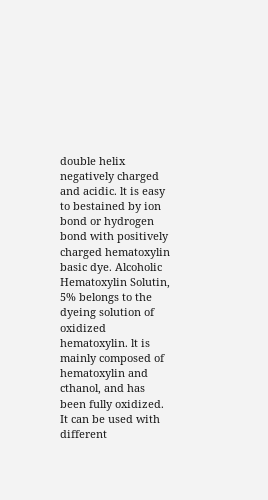double helix negatively charged and acidic. lt is easy to bestained by ion bond or hydrogen bond with positively charged hematoxylin basic dye. Alcoholic Hematoxylin Solutin, 5% belongs to the dyeing solution of oxidized hematoxylin. lt is mainly composed of hematoxylin and cthanol, and has been fully oxidized. It can be used with different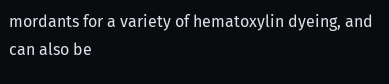mordants for a variety of hematoxylin dyeing, and can also be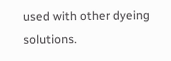used with other dyeing solutions.